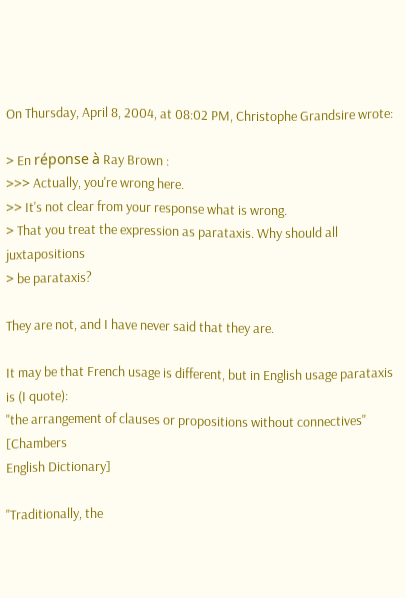On Thursday, April 8, 2004, at 08:02 PM, Christophe Grandsire wrote:

> En réponse à Ray Brown :
>>> Actually, you're wrong here.
>> It's not clear from your response what is wrong.
> That you treat the expression as parataxis. Why should all juxtapositions
> be parataxis?

They are not, and I have never said that they are.

It may be that French usage is different, but in English usage parataxis
is (I quote):
"the arrangement of clauses or propositions without connectives" [Chambers
English Dictionary]

"Traditionally, the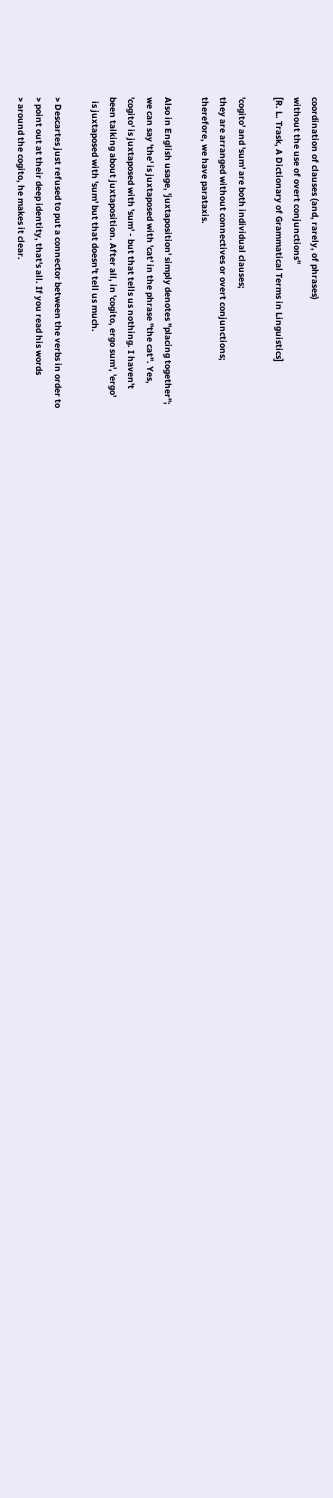coordination of clauses (and, rarely, of phrases)
without the use of overt conjunctions"
[R. L. Trask, A Dictionary of Grammatical Terms in Linguistics]

'cogito' and 'sum' are both individual clauses;
they are arranged without connectives or overt conjunctions;
therefore, we have parataxis.

Also in English usage, 'juxtaposition' simply denotes "placing together";
we can say 'the' is juxtaposed with 'cat' in the phrase "the cat". Yes,
'cogito' is juxtaposed with 'sum' - but that tells us nothing. I haven't
been talking about juxtaposition. After all, in 'cogito, ergo sum', 'ergo'
  is juxtaposed with 'sum' but that doesn't tell us much.

> Descartes just refused to put a connector between the verbs in order to
> point out at their deep identity, that's all. If you read his words
> around the cogito, he makes it clear.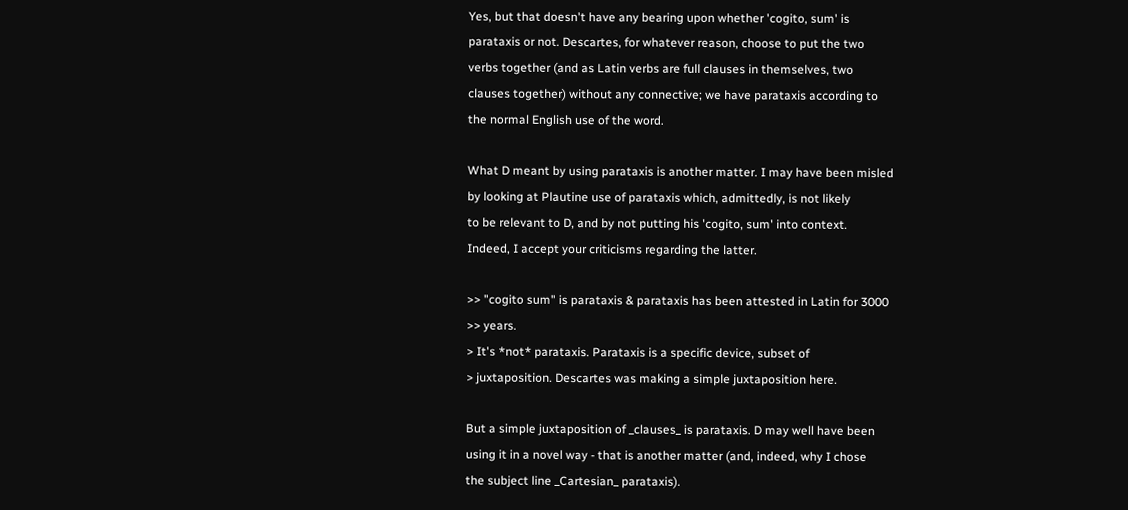Yes, but that doesn't have any bearing upon whether 'cogito, sum' is
parataxis or not. Descartes, for whatever reason, choose to put the two
verbs together (and as Latin verbs are full clauses in themselves, two
clauses together) without any connective; we have parataxis according to
the normal English use of the word.

What D meant by using parataxis is another matter. I may have been misled
by looking at Plautine use of parataxis which, admittedly, is not likely
to be relevant to D, and by not putting his 'cogito, sum' into context.
Indeed, I accept your criticisms regarding the latter.

>> "cogito sum" is parataxis & parataxis has been attested in Latin for 3000
>> years.
> It's *not* parataxis. Parataxis is a specific device, subset of
> juxtaposition. Descartes was making a simple juxtaposition here.

But a simple juxtaposition of _clauses_ is parataxis. D may well have been
using it in a novel way - that is another matter (and, indeed, why I chose
the subject line _Cartesian_ parataxis).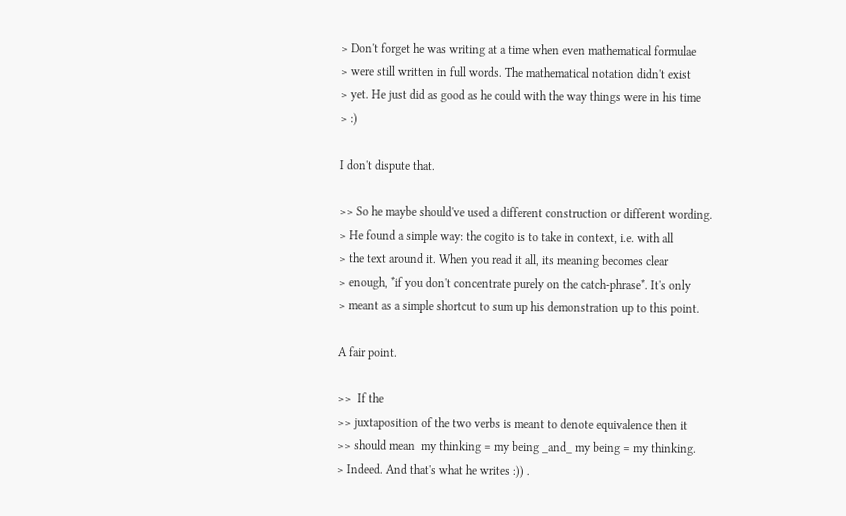> Don't forget he was writing at a time when even mathematical formulae
> were still written in full words. The mathematical notation didn't exist
> yet. He just did as good as he could with the way things were in his time
> :)

I don't dispute that.

>> So he maybe should've used a different construction or different wording.
> He found a simple way: the cogito is to take in context, i.e. with all
> the text around it. When you read it all, its meaning becomes clear
> enough, *if you don't concentrate purely on the catch-phrase*. It's only
> meant as a simple shortcut to sum up his demonstration up to this point.

A fair point.

>>  If the
>> juxtaposition of the two verbs is meant to denote equivalence then it
>> should mean  my thinking = my being _and_ my being = my thinking.
> Indeed. And that's what he writes :)) .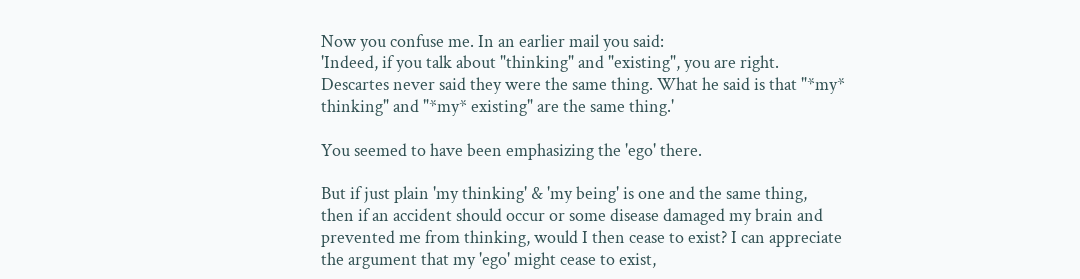Now you confuse me. In an earlier mail you said:
'Indeed, if you talk about "thinking" and "existing", you are right.
Descartes never said they were the same thing. What he said is that "*my*
thinking" and "*my* existing" are the same thing.'

You seemed to have been emphasizing the 'ego' there.

But if just plain 'my thinking' & 'my being' is one and the same thing,
then if an accident should occur or some disease damaged my brain and
prevented me from thinking, would I then cease to exist? I can appreciate
the argument that my 'ego' might cease to exist,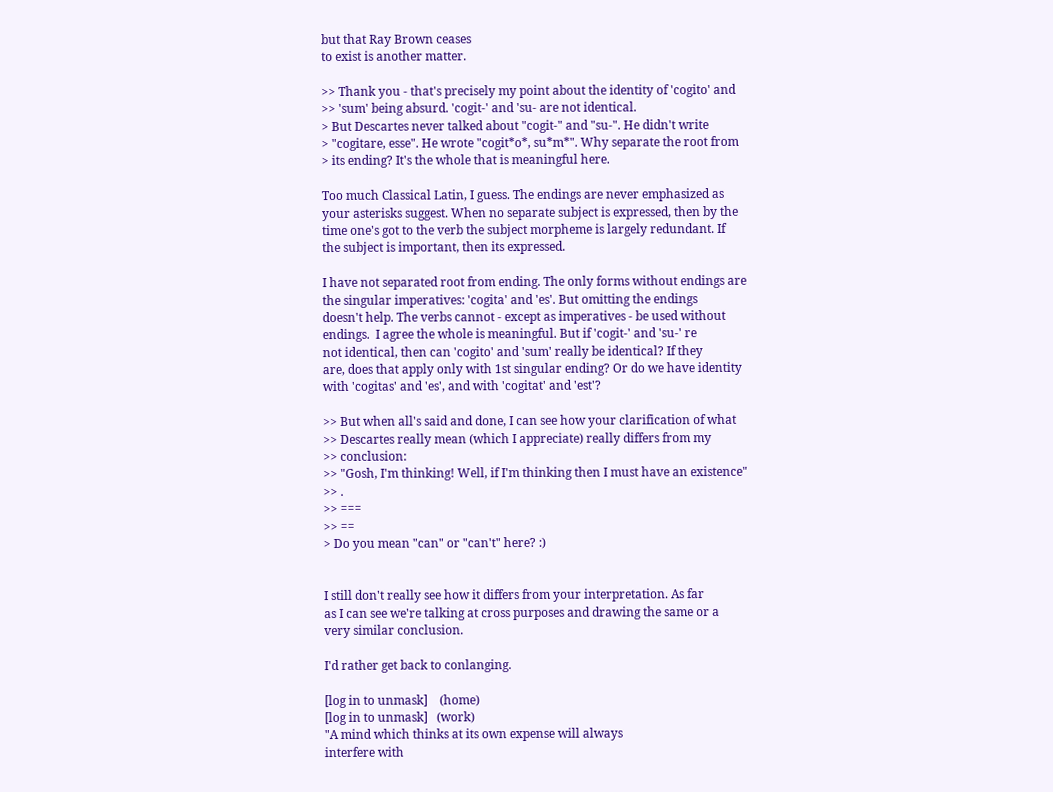but that Ray Brown ceases
to exist is another matter.

>> Thank you - that's precisely my point about the identity of 'cogito' and
>> 'sum' being absurd. 'cogit-' and 'su- are not identical.
> But Descartes never talked about "cogit-" and "su-". He didn't write
> "cogitare, esse". He wrote "cogit*o*, su*m*". Why separate the root from
> its ending? It's the whole that is meaningful here.

Too much Classical Latin, I guess. The endings are never emphasized as
your asterisks suggest. When no separate subject is expressed, then by the
time one's got to the verb the subject morpheme is largely redundant. If
the subject is important, then its expressed.

I have not separated root from ending. The only forms without endings are
the singular imperatives: 'cogita' and 'es'. But omitting the endings
doesn't help. The verbs cannot - except as imperatives - be used without
endings.  I agree the whole is meaningful. But if 'cogit-' and 'su-' re
not identical, then can 'cogito' and 'sum' really be identical? If they
are, does that apply only with 1st singular ending? Or do we have identity
with 'cogitas' and 'es', and with 'cogitat' and 'est'?

>> But when all's said and done, I can see how your clarification of what
>> Descartes really mean (which I appreciate) really differs from my
>> conclusion:
>> "Gosh, I'm thinking! Well, if I'm thinking then I must have an existence"
>> .
>> ===
>> ==
> Do you mean "can" or "can't" here? :)


I still don't really see how it differs from your interpretation. As far
as I can see we're talking at cross purposes and drawing the same or a
very similar conclusion.

I'd rather get back to conlanging.

[log in to unmask]    (home)
[log in to unmask]   (work)
"A mind which thinks at its own expense will always
interfere with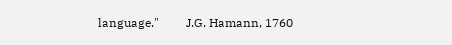language."         J.G. Hamann, 1760